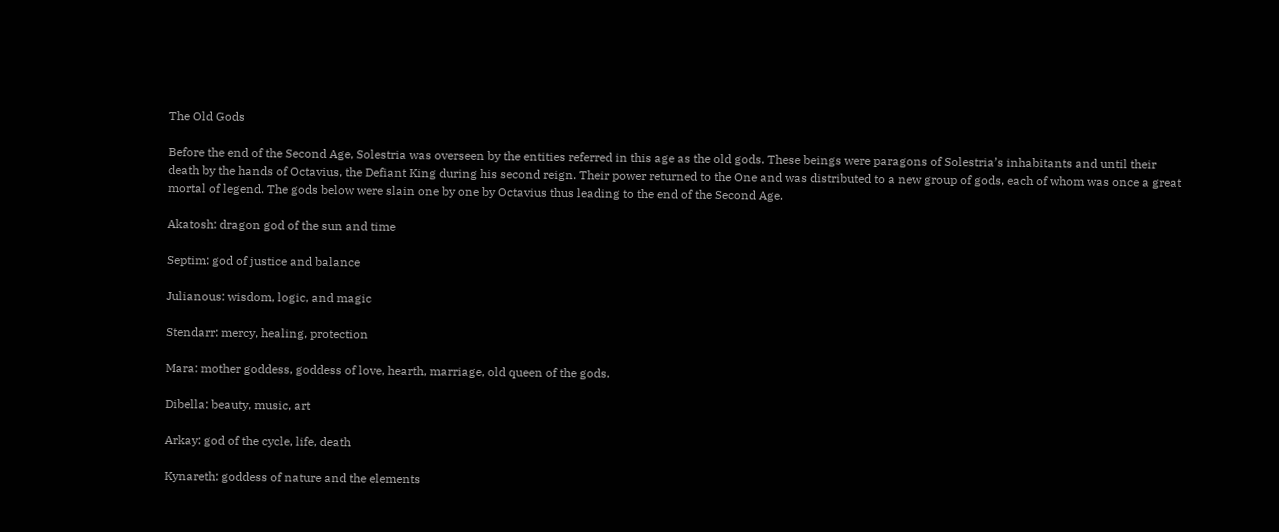The Old Gods

Before the end of the Second Age, Solestria was overseen by the entities referred in this age as the old gods. These beings were paragons of Solestria’s inhabitants and until their death by the hands of Octavius, the Defiant King during his second reign. Their power returned to the One and was distributed to a new group of gods, each of whom was once a great mortal of legend. The gods below were slain one by one by Octavius thus leading to the end of the Second Age.

Akatosh: dragon god of the sun and time

Septim: god of justice and balance

Julianous: wisdom, logic, and magic

Stendarr: mercy, healing, protection

Mara: mother goddess, goddess of love, hearth, marriage, old queen of the gods.

Dibella: beauty, music, art

Arkay: god of the cycle, life, death

Kynareth: goddess of nature and the elements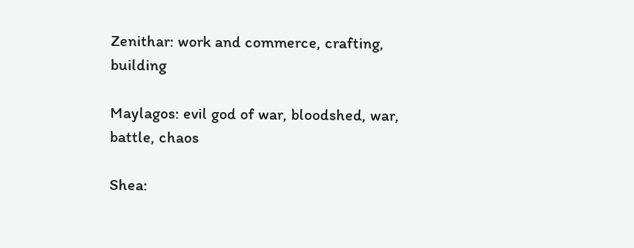Zenithar: work and commerce, crafting, building

Maylagos: evil god of war, bloodshed, war, battle, chaos

Shea: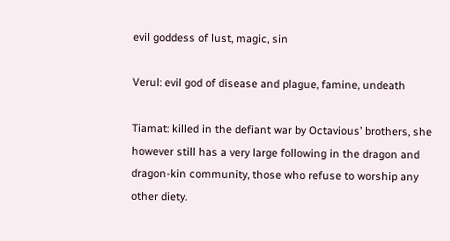evil goddess of lust, magic, sin

Verul: evil god of disease and plague, famine, undeath

Tiamat: killed in the defiant war by Octavious’ brothers, she however still has a very large following in the dragon and dragon-kin community, those who refuse to worship any other diety.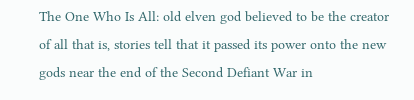The One Who Is All: old elven god believed to be the creator of all that is, stories tell that it passed its power onto the new gods near the end of the Second Defiant War in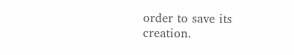order to save its creation.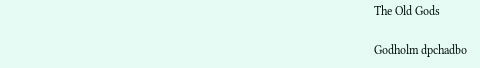The Old Gods

Godholm dpchadbo